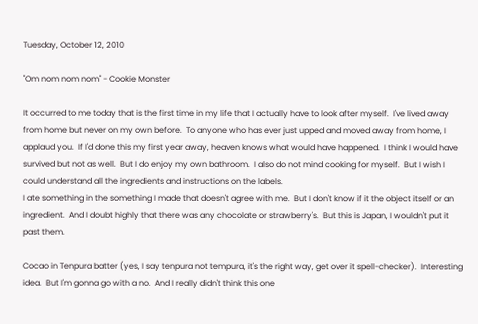Tuesday, October 12, 2010

"Om nom nom nom" - Cookie Monster

It occurred to me today that is the first time in my life that I actually have to look after myself.  I've lived away from home but never on my own before.  To anyone who has ever just upped and moved away from home, I applaud you.  If I'd done this my first year away, heaven knows what would have happened.  I think I would have survived but not as well.  But I do enjoy my own bathroom.  I also do not mind cooking for myself.  But I wish I could understand all the ingredients and instructions on the labels.
I ate something in the something I made that doesn't agree with me.  But I don't know if it the object itself or an ingredient.  And I doubt highly that there was any chocolate or strawberry's.  But this is Japan, I wouldn't put it past them.

Cocao in Tenpura batter (yes, I say tenpura not tempura, it's the right way, get over it spell-checker).  Interesting idea.  But I'm gonna go with a no.  And I really didn't think this one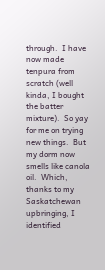through.  I have now made tenpura from scratch (well kinda, I bought the batter mixture).  So yay for me on trying new things.  But my dorm now smells like canola oil.  Which, thanks to my Saskatchewan upbringing, I identified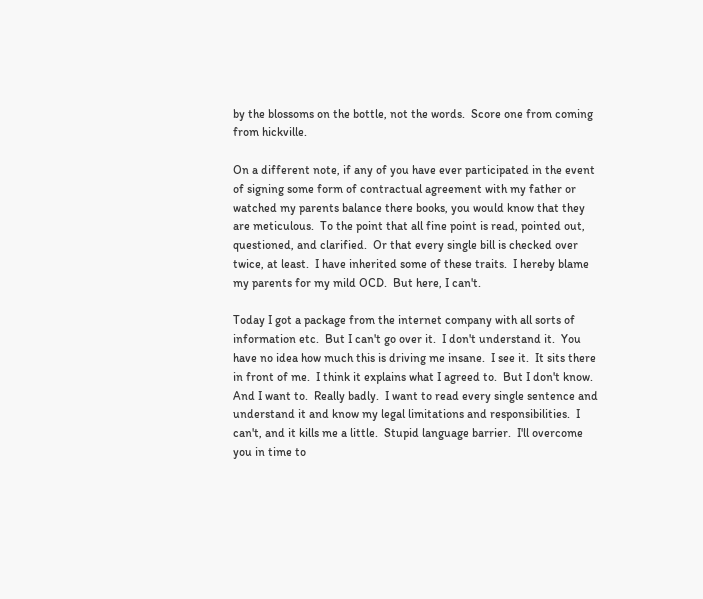by the blossoms on the bottle, not the words.  Score one from coming from hickville.

On a different note, if any of you have ever participated in the event of signing some form of contractual agreement with my father or watched my parents balance there books, you would know that they are meticulous.  To the point that all fine point is read, pointed out, questioned, and clarified.  Or that every single bill is checked over twice, at least.  I have inherited some of these traits.  I hereby blame my parents for my mild OCD.  But here, I can't.

Today I got a package from the internet company with all sorts of information etc.  But I can't go over it.  I don't understand it.  You have no idea how much this is driving me insane.  I see it.  It sits there in front of me.  I think it explains what I agreed to.  But I don't know.  And I want to.  Really badly.  I want to read every single sentence and understand it and know my legal limitations and responsibilities.  I can't, and it kills me a little.  Stupid language barrier.  I'll overcome you in time to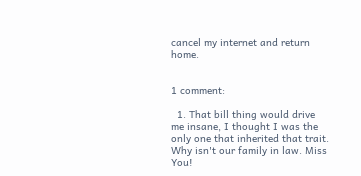cancel my internet and return home.


1 comment:

  1. That bill thing would drive me insane, I thought I was the only one that inherited that trait. Why isn't our family in law. Miss You!